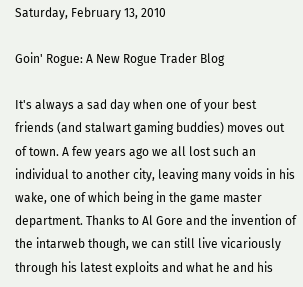Saturday, February 13, 2010

Goin' Rogue: A New Rogue Trader Blog

It's always a sad day when one of your best friends (and stalwart gaming buddies) moves out of town. A few years ago we all lost such an individual to another city, leaving many voids in his wake, one of which being in the game master department. Thanks to Al Gore and the invention of the intarweb though, we can still live vicariously through his latest exploits and what he and his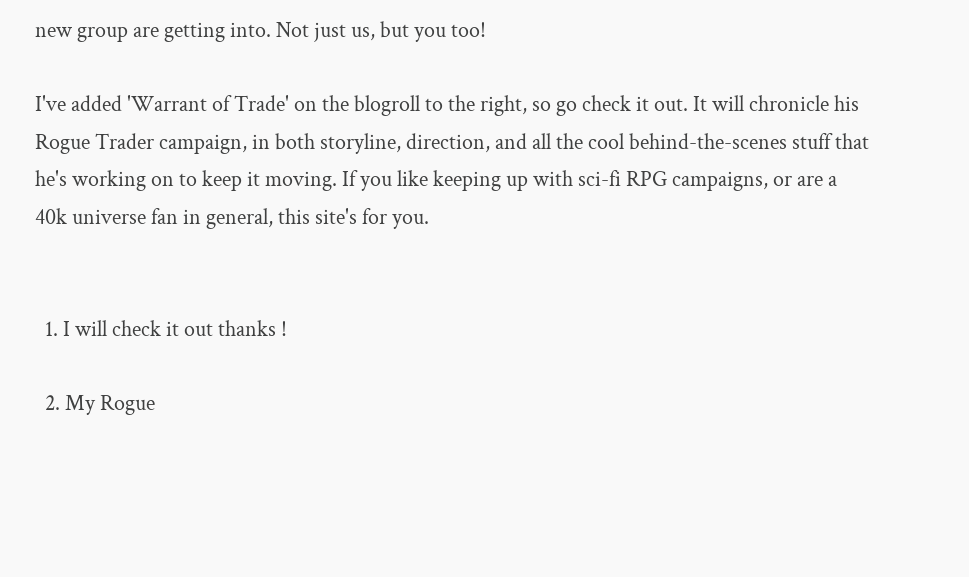new group are getting into. Not just us, but you too!

I've added 'Warrant of Trade' on the blogroll to the right, so go check it out. It will chronicle his Rogue Trader campaign, in both storyline, direction, and all the cool behind-the-scenes stuff that he's working on to keep it moving. If you like keeping up with sci-fi RPG campaigns, or are a 40k universe fan in general, this site's for you.


  1. I will check it out thanks !

  2. My Rogue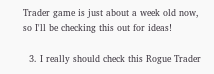Trader game is just about a week old now, so I'll be checking this out for ideas!

  3. I really should check this Rogue Trader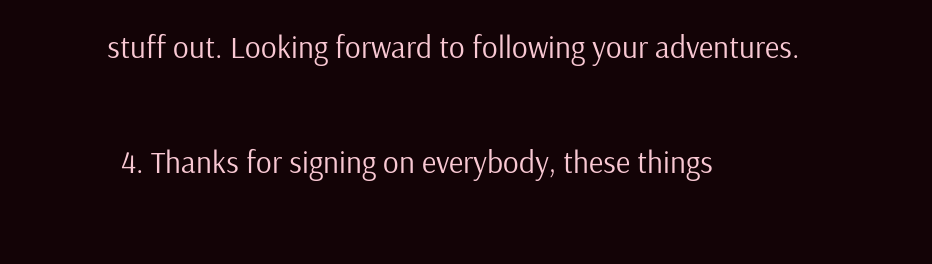stuff out. Looking forward to following your adventures.

  4. Thanks for signing on everybody, these things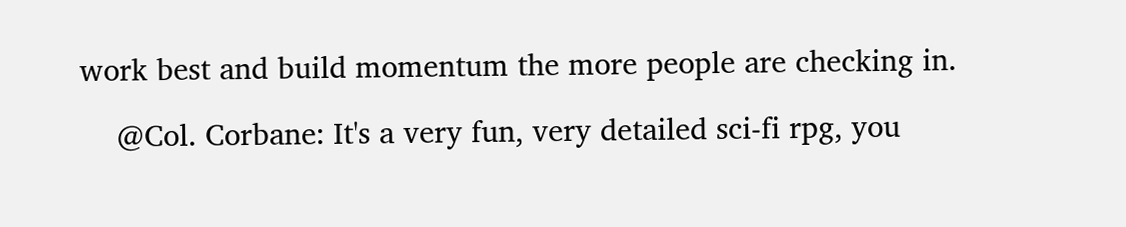work best and build momentum the more people are checking in.

    @Col. Corbane: It's a very fun, very detailed sci-fi rpg, you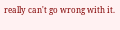really can't go wrong with it.